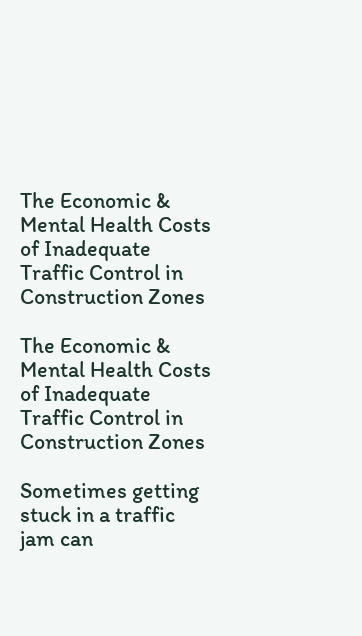The Economic & Mental Health Costs of Inadequate Traffic Control in Construction Zones

The Economic & Mental Health Costs of Inadequate Traffic Control in Construction Zones

Sometimes getting stuck in a traffic jam can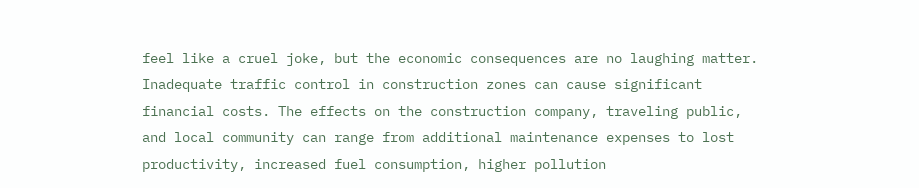feel like a cruel joke, but the economic consequences are no laughing matter. Inadequate traffic control in construction zones can cause significant financial costs. The effects on the construction company, traveling public, and local community can range from additional maintenance expenses to lost productivity, increased fuel consumption, higher pollution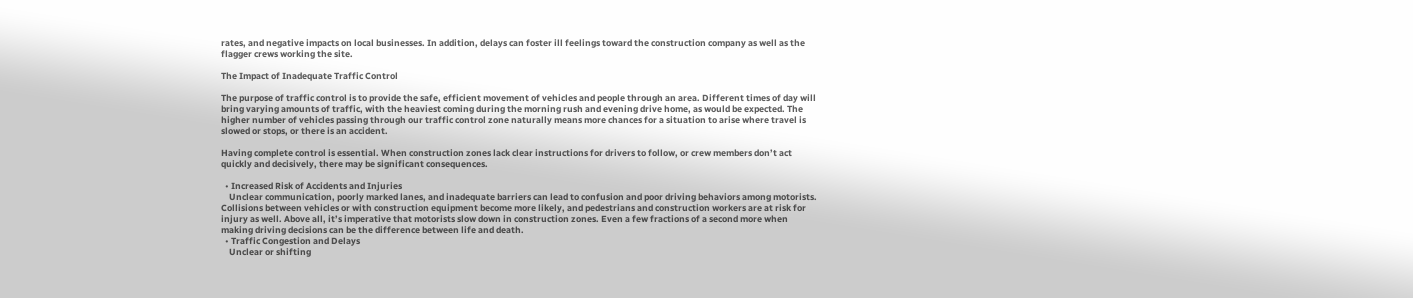rates, and negative impacts on local businesses. In addition, delays can foster ill feelings toward the construction company as well as the flagger crews working the site.

The Impact of Inadequate Traffic Control

The purpose of traffic control is to provide the safe, efficient movement of vehicles and people through an area. Different times of day will bring varying amounts of traffic, with the heaviest coming during the morning rush and evening drive home, as would be expected. The higher number of vehicles passing through our traffic control zone naturally means more chances for a situation to arise where travel is slowed or stops, or there is an accident.

Having complete control is essential. When construction zones lack clear instructions for drivers to follow, or crew members don’t act quickly and decisively, there may be significant consequences.

  • Increased Risk of Accidents and Injuries
    Unclear communication, poorly marked lanes, and inadequate barriers can lead to confusion and poor driving behaviors among motorists. Collisions between vehicles or with construction equipment become more likely, and pedestrians and construction workers are at risk for injury as well. Above all, it’s imperative that motorists slow down in construction zones. Even a few fractions of a second more when making driving decisions can be the difference between life and death.
  • Traffic Congestion and Delays
    Unclear or shifting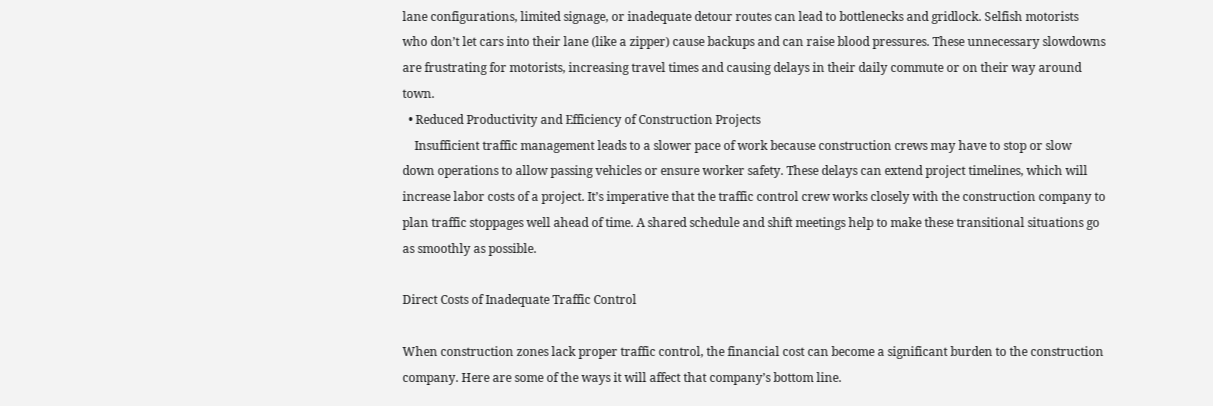lane configurations, limited signage, or inadequate detour routes can lead to bottlenecks and gridlock. Selfish motorists who don’t let cars into their lane (like a zipper) cause backups and can raise blood pressures. These unnecessary slowdowns are frustrating for motorists, increasing travel times and causing delays in their daily commute or on their way around town.
  • Reduced Productivity and Efficiency of Construction Projects
    Insufficient traffic management leads to a slower pace of work because construction crews may have to stop or slow down operations to allow passing vehicles or ensure worker safety. These delays can extend project timelines, which will increase labor costs of a project. It’s imperative that the traffic control crew works closely with the construction company to plan traffic stoppages well ahead of time. A shared schedule and shift meetings help to make these transitional situations go as smoothly as possible.

Direct Costs of Inadequate Traffic Control

When construction zones lack proper traffic control, the financial cost can become a significant burden to the construction company. Here are some of the ways it will affect that company’s bottom line.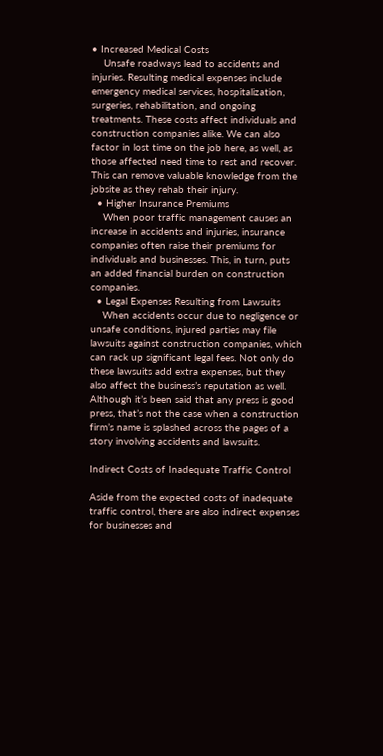• Increased Medical Costs
    Unsafe roadways lead to accidents and injuries. Resulting medical expenses include emergency medical services, hospitalization, surgeries, rehabilitation, and ongoing treatments. These costs affect individuals and construction companies alike. We can also factor in lost time on the job here, as well, as those affected need time to rest and recover. This can remove valuable knowledge from the jobsite as they rehab their injury.
  • Higher Insurance Premiums
    When poor traffic management causes an increase in accidents and injuries, insurance companies often raise their premiums for individuals and businesses. This, in turn, puts an added financial burden on construction companies.
  • Legal Expenses Resulting from Lawsuits
    When accidents occur due to negligence or unsafe conditions, injured parties may file lawsuits against construction companies, which can rack up significant legal fees. Not only do these lawsuits add extra expenses, but they also affect the business’s reputation as well. Although it’s been said that any press is good press, that’s not the case when a construction firm’s name is splashed across the pages of a story involving accidents and lawsuits.

Indirect Costs of Inadequate Traffic Control

Aside from the expected costs of inadequate traffic control, there are also indirect expenses for businesses and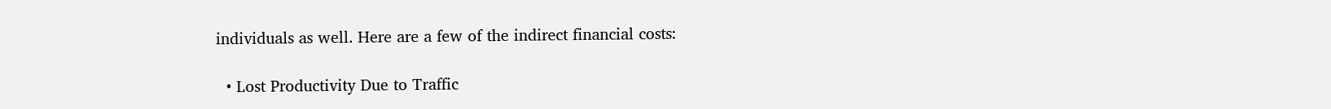individuals as well. Here are a few of the indirect financial costs:

  • Lost Productivity Due to Traffic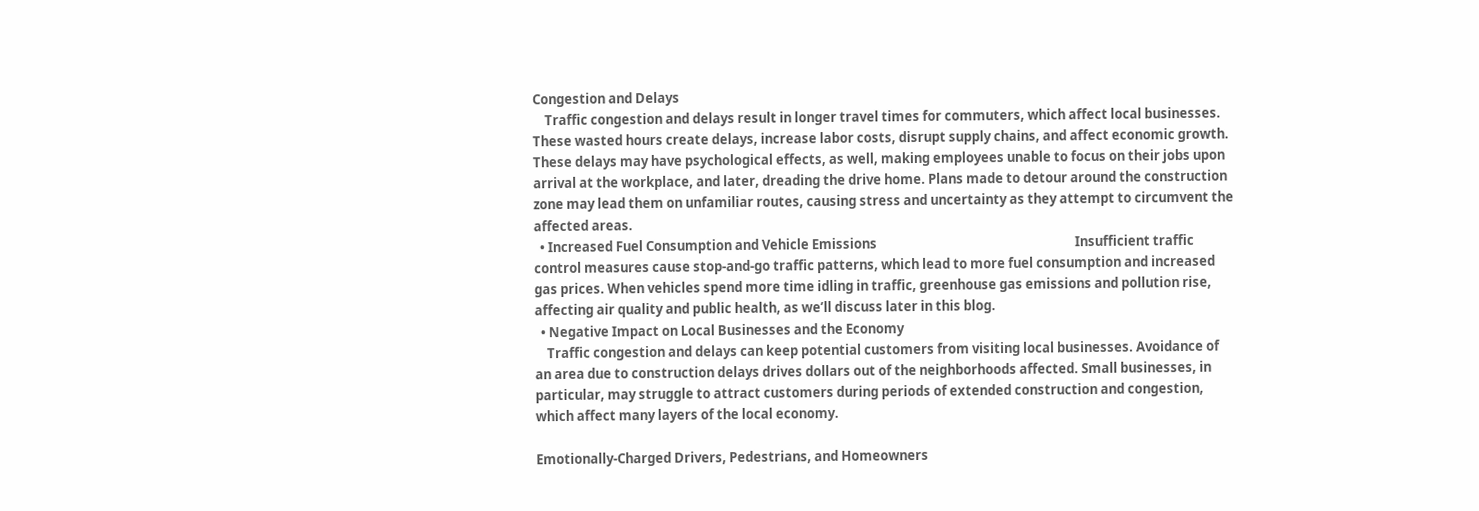Congestion and Delays
    Traffic congestion and delays result in longer travel times for commuters, which affect local businesses. These wasted hours create delays, increase labor costs, disrupt supply chains, and affect economic growth. These delays may have psychological effects, as well, making employees unable to focus on their jobs upon arrival at the workplace, and later, dreading the drive home. Plans made to detour around the construction zone may lead them on unfamiliar routes, causing stress and uncertainty as they attempt to circumvent the affected areas.
  • Increased Fuel Consumption and Vehicle Emissions                                                                  Insufficient traffic control measures cause stop-and-go traffic patterns, which lead to more fuel consumption and increased gas prices. When vehicles spend more time idling in traffic, greenhouse gas emissions and pollution rise, affecting air quality and public health, as we’ll discuss later in this blog.
  • Negative Impact on Local Businesses and the Economy
    Traffic congestion and delays can keep potential customers from visiting local businesses. Avoidance of an area due to construction delays drives dollars out of the neighborhoods affected. Small businesses, in particular, may struggle to attract customers during periods of extended construction and congestion, which affect many layers of the local economy.

Emotionally-Charged Drivers, Pedestrians, and Homeowners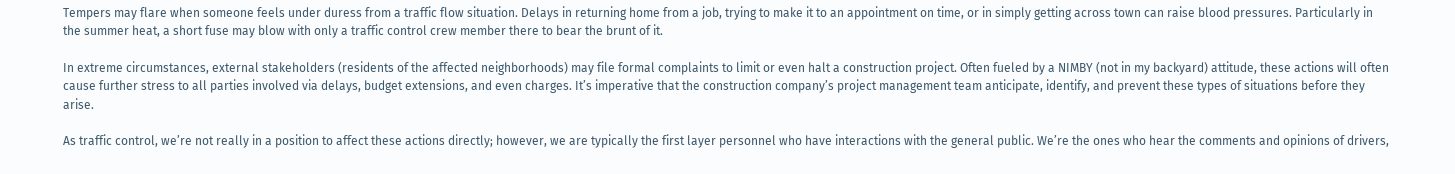Tempers may flare when someone feels under duress from a traffic flow situation. Delays in returning home from a job, trying to make it to an appointment on time, or in simply getting across town can raise blood pressures. Particularly in the summer heat, a short fuse may blow with only a traffic control crew member there to bear the brunt of it.

In extreme circumstances, external stakeholders (residents of the affected neighborhoods) may file formal complaints to limit or even halt a construction project. Often fueled by a NIMBY (not in my backyard) attitude, these actions will often cause further stress to all parties involved via delays, budget extensions, and even charges. It’s imperative that the construction company’s project management team anticipate, identify, and prevent these types of situations before they arise.

As traffic control, we’re not really in a position to affect these actions directly; however, we are typically the first layer personnel who have interactions with the general public. We’re the ones who hear the comments and opinions of drivers,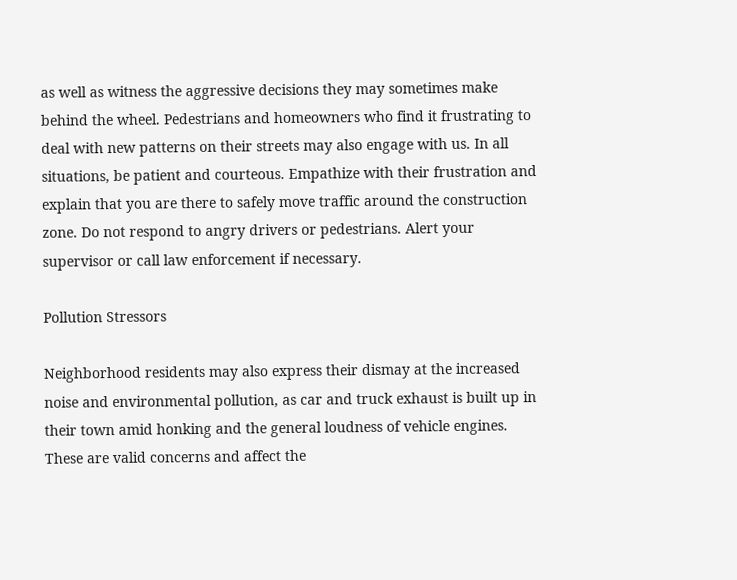as well as witness the aggressive decisions they may sometimes make behind the wheel. Pedestrians and homeowners who find it frustrating to deal with new patterns on their streets may also engage with us. In all situations, be patient and courteous. Empathize with their frustration and explain that you are there to safely move traffic around the construction zone. Do not respond to angry drivers or pedestrians. Alert your supervisor or call law enforcement if necessary.

Pollution Stressors

Neighborhood residents may also express their dismay at the increased noise and environmental pollution, as car and truck exhaust is built up in their town amid honking and the general loudness of vehicle engines. These are valid concerns and affect the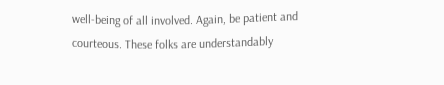well-being of all involved. Again, be patient and courteous. These folks are understandably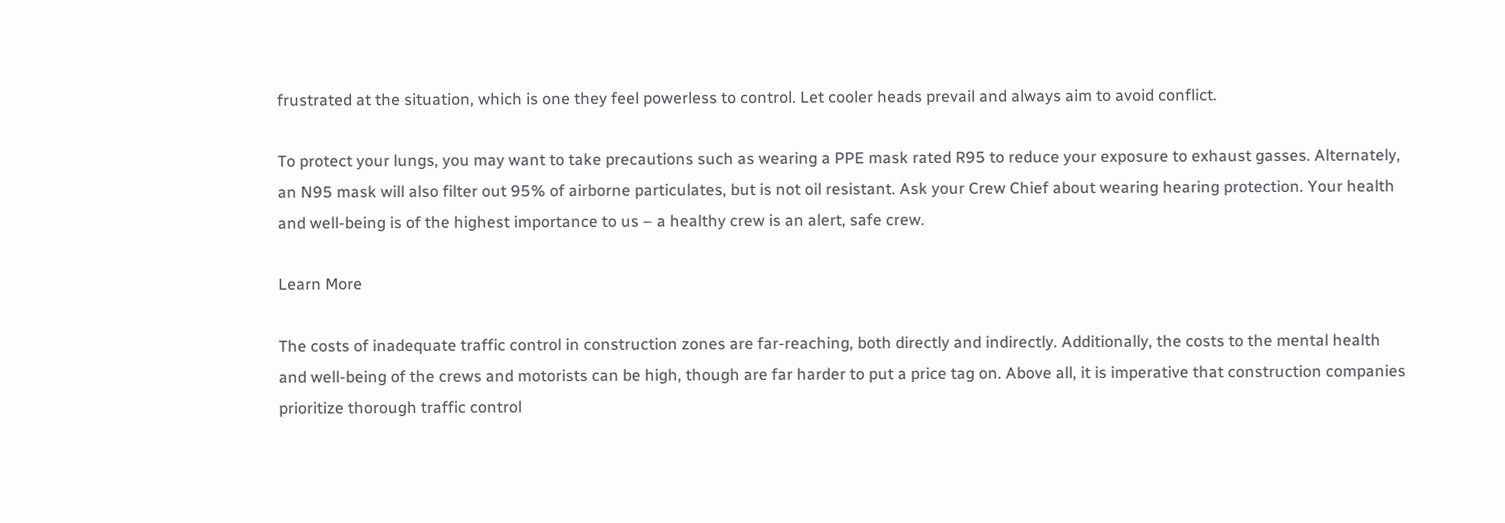frustrated at the situation, which is one they feel powerless to control. Let cooler heads prevail and always aim to avoid conflict.

To protect your lungs, you may want to take precautions such as wearing a PPE mask rated R95 to reduce your exposure to exhaust gasses. Alternately, an N95 mask will also filter out 95% of airborne particulates, but is not oil resistant. Ask your Crew Chief about wearing hearing protection. Your health and well-being is of the highest importance to us – a healthy crew is an alert, safe crew.

Learn More

The costs of inadequate traffic control in construction zones are far-reaching, both directly and indirectly. Additionally, the costs to the mental health and well-being of the crews and motorists can be high, though are far harder to put a price tag on. Above all, it is imperative that construction companies prioritize thorough traffic control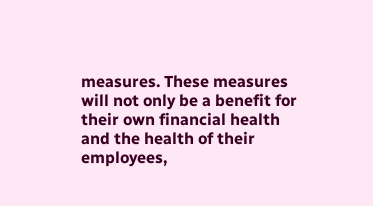measures. These measures will not only be a benefit for their own financial health and the health of their employees,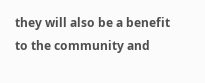they will also be a benefit to the community and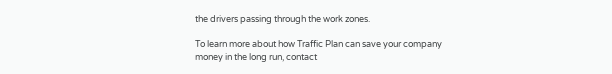the drivers passing through the work zones.

To learn more about how Traffic Plan can save your company money in the long run, contact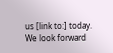us [link to:] today. We look forward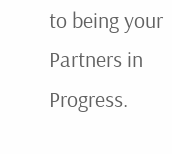to being your Partners in Progress.